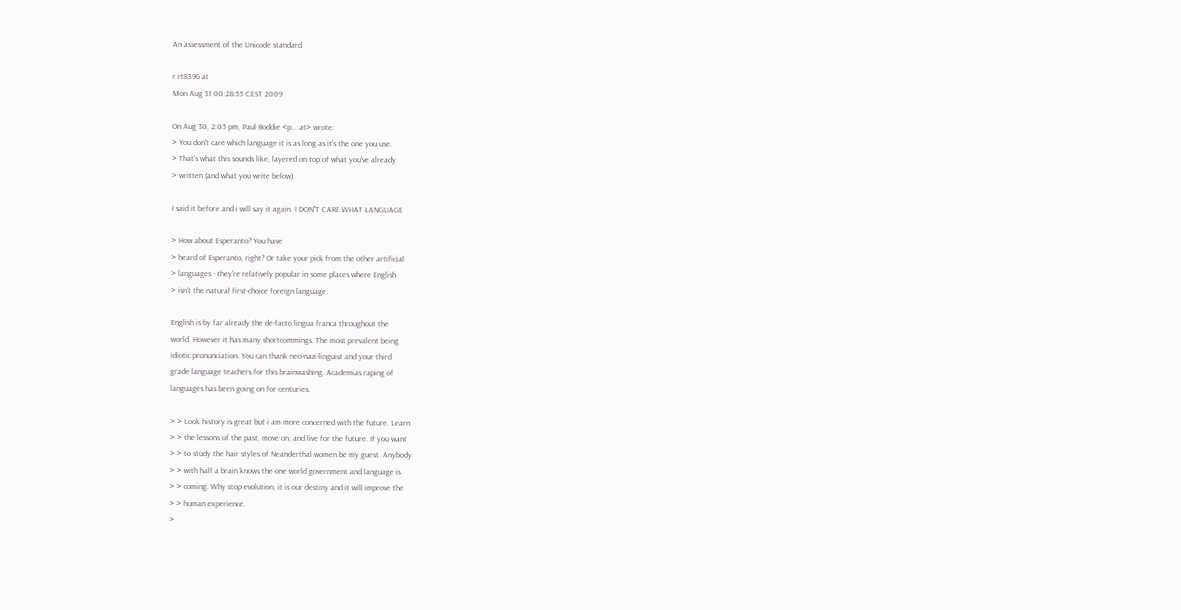An assessment of the Unicode standard

r rt8396 at
Mon Aug 31 00:28:55 CEST 2009

On Aug 30, 2:05 pm, Paul Boddie <p... at> wrote:
> You don't care which language it is as long as it's the one you use.
> That's what this sounds like, layered on top of what you've already
> written (and what you write below).

I said it before and i will say it again. I DON"T CARE WHAT LANGUAGE

> How about Esperanto? You have
> heard of Esperanto, right? Or take your pick from the other artificial
> languages - they're relatively popular in some places where English
> isn't the natural first-choice foreign language.

English is by far already the de-facto lingua franca throughout the
world. However it has many shortcommings. The most prevalent being
idiotic pronunciation. You can thank neo-nazi-linguist and your third
grade language teachers for this brainwashing. Academias raping of
languages has been going on for centuries.

> > Look history is great but i am more concerned with the future. Learn
> > the lessons of the past, move on, and live for the future. If you want
> > to study the hair styles of Neanderthal women be my guest. Anybody
> > with half a brain knows the one world government and language is
> > coming. Why stop evolution, it is our destiny and it will improve the
> > human experience.
>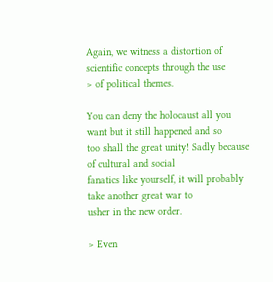Again, we witness a distortion of scientific concepts through the use
> of political themes.

You can deny the holocaust all you want but it still happened and so
too shall the great unity! Sadly because of cultural and social
fanatics like yourself, it will probably take another great war to
usher in the new order.

> Even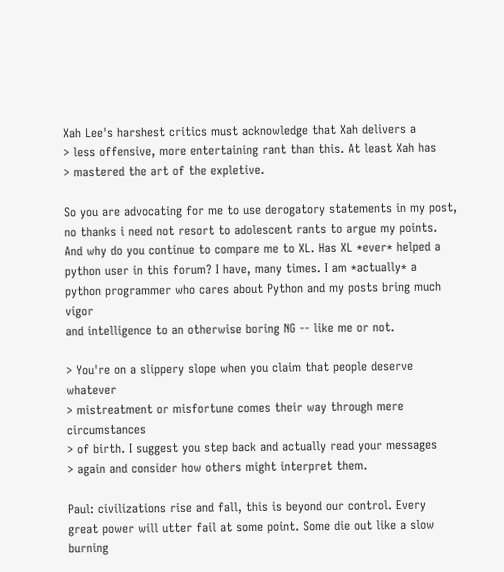Xah Lee's harshest critics must acknowledge that Xah delivers a
> less offensive, more entertaining rant than this. At least Xah has
> mastered the art of the expletive.

So you are advocating for me to use derogatory statements in my post,
no thanks i need not resort to adolescent rants to argue my points.
And why do you continue to compare me to XL. Has XL *ever* helped a
python user in this forum? I have, many times. I am *actually* a
python programmer who cares about Python and my posts bring much vigor
and intelligence to an otherwise boring NG -- like me or not.

> You're on a slippery slope when you claim that people deserve whatever
> mistreatment or misfortune comes their way through mere circumstances
> of birth. I suggest you step back and actually read your messages
> again and consider how others might interpret them.

Paul: civilizations rise and fall, this is beyond our control. Every
great power will utter fail at some point. Some die out like a slow
burning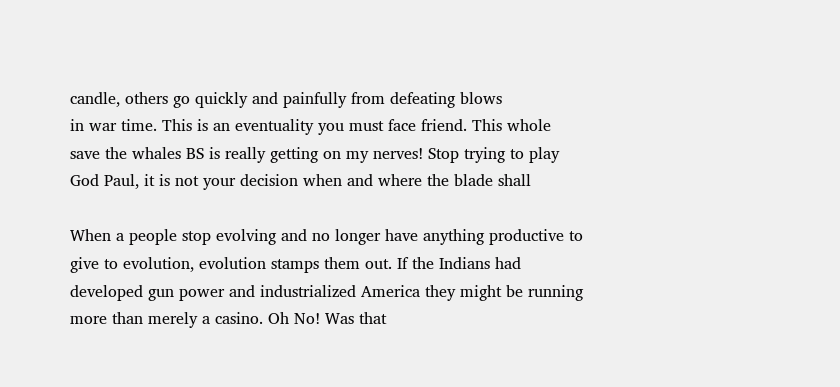candle, others go quickly and painfully from defeating blows
in war time. This is an eventuality you must face friend. This whole
save the whales BS is really getting on my nerves! Stop trying to play
God Paul, it is not your decision when and where the blade shall

When a people stop evolving and no longer have anything productive to
give to evolution, evolution stamps them out. If the Indians had
developed gun power and industrialized America they might be running
more than merely a casino. Oh No! Was that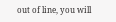out of line, you will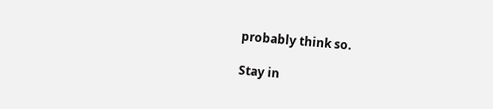probably think so.

Stay in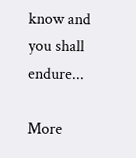know and you shall endure...

More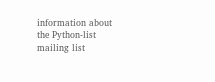information about the Python-list mailing list